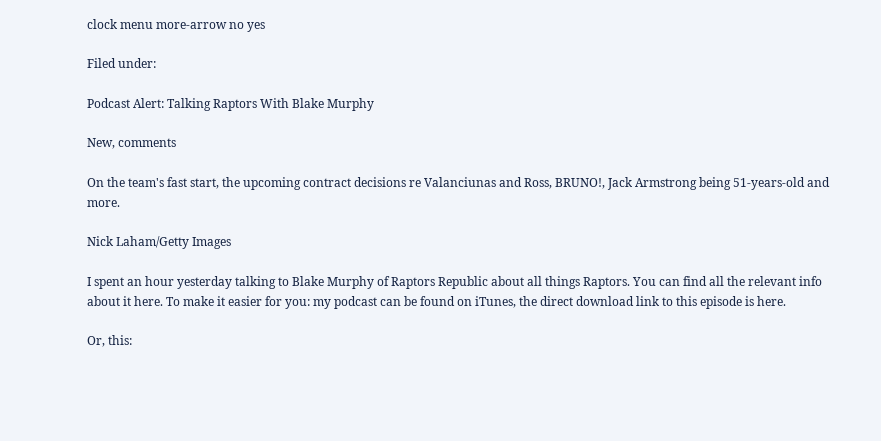clock menu more-arrow no yes

Filed under:

Podcast Alert: Talking Raptors With Blake Murphy

New, comments

On the team's fast start, the upcoming contract decisions re Valanciunas and Ross, BRUNO!, Jack Armstrong being 51-years-old and more.

Nick Laham/Getty Images

I spent an hour yesterday talking to Blake Murphy of Raptors Republic about all things Raptors. You can find all the relevant info about it here. To make it easier for you: my podcast can be found on iTunes, the direct download link to this episode is here.

Or, this: